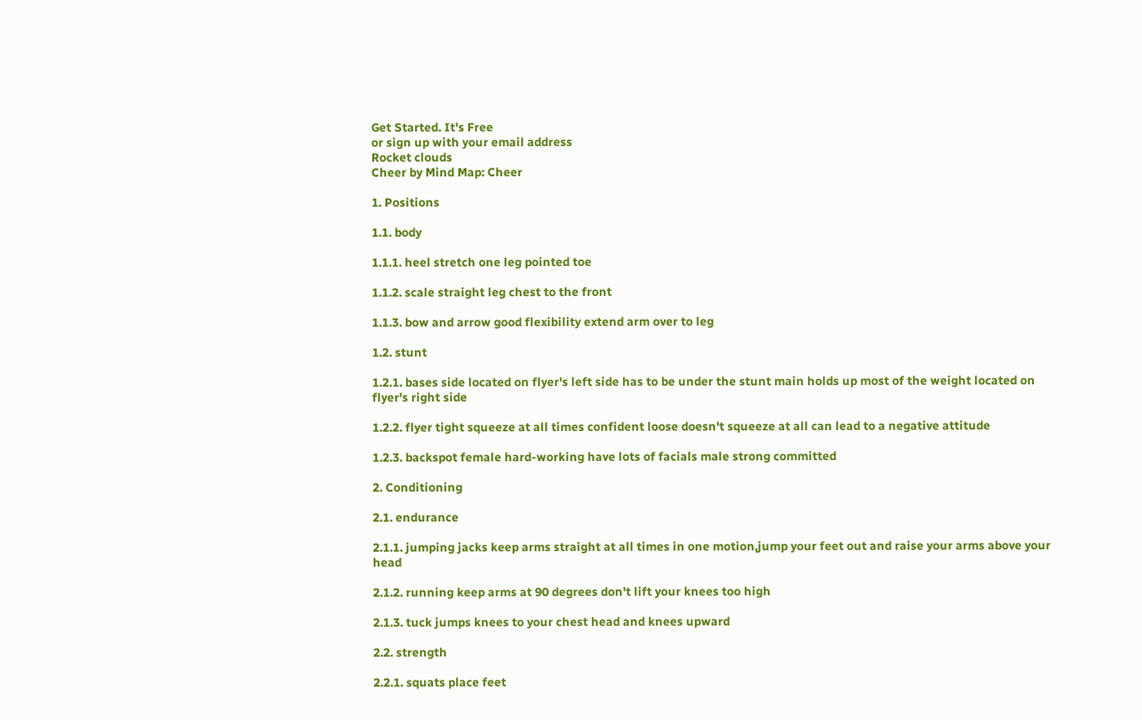Get Started. It's Free
or sign up with your email address
Rocket clouds
Cheer by Mind Map: Cheer

1. Positions

1.1. body

1.1.1. heel stretch one leg pointed toe

1.1.2. scale straight leg chest to the front

1.1.3. bow and arrow good flexibility extend arm over to leg

1.2. stunt

1.2.1. bases side located on flyer's left side has to be under the stunt main holds up most of the weight located on flyer's right side

1.2.2. flyer tight squeeze at all times confident loose doesn't squeeze at all can lead to a negative attitude

1.2.3. backspot female hard-working have lots of facials male strong committed

2. Conditioning

2.1. endurance

2.1.1. jumping jacks keep arms straight at all times in one motion,jump your feet out and raise your arms above your head

2.1.2. running keep arms at 90 degrees don't lift your knees too high

2.1.3. tuck jumps knees to your chest head and knees upward

2.2. strength

2.2.1. squats place feet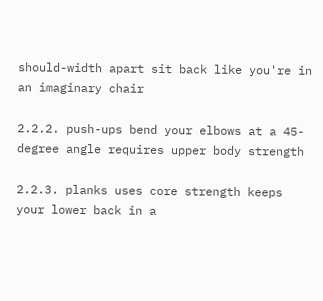should-width apart sit back like you're in an imaginary chair

2.2.2. push-ups bend your elbows at a 45-degree angle requires upper body strength

2.2.3. planks uses core strength keeps your lower back in a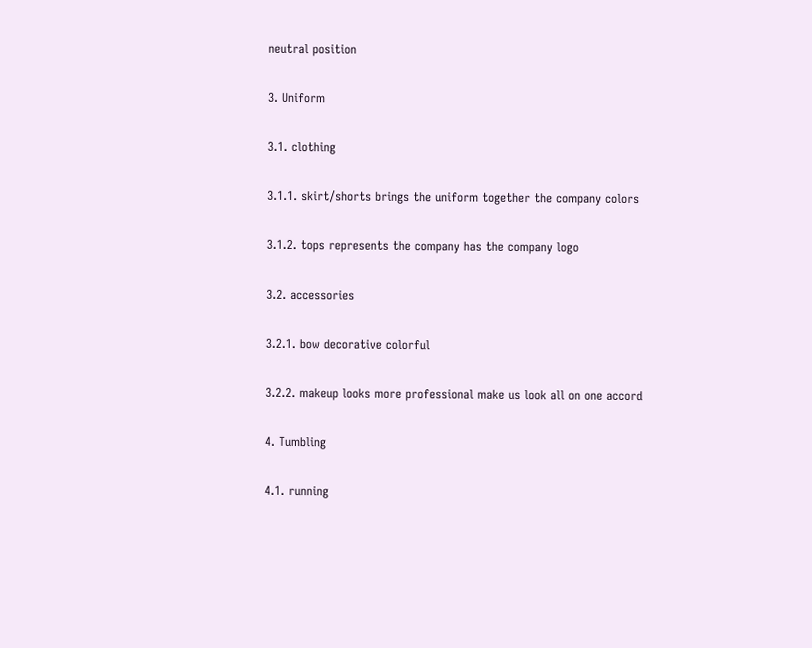neutral position

3. Uniform

3.1. clothing

3.1.1. skirt/shorts brings the uniform together the company colors

3.1.2. tops represents the company has the company logo

3.2. accessories

3.2.1. bow decorative colorful

3.2.2. makeup looks more professional make us look all on one accord

4. Tumbling

4.1. running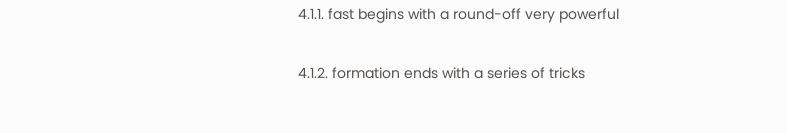4.1.1. fast begins with a round-off very powerful

4.1.2. formation ends with a series of tricks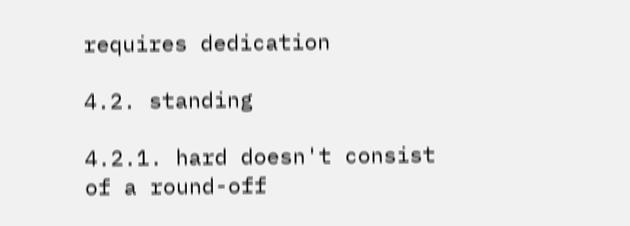requires dedication

4.2. standing

4.2.1. hard doesn't consist of a round-off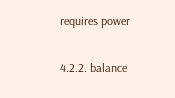requires power

4.2.2. balance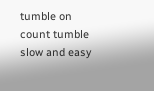tumble on count tumble slow and easy